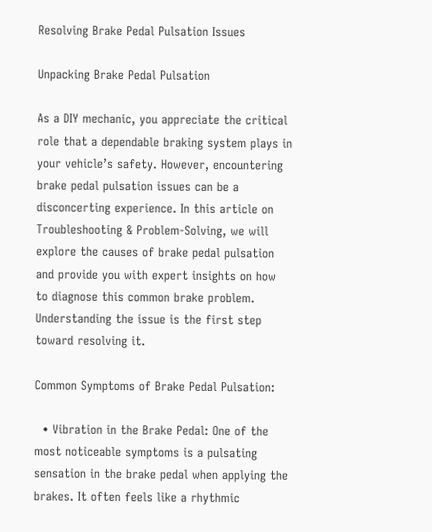Resolving Brake Pedal Pulsation Issues

Unpacking Brake Pedal Pulsation

As a DIY mechanic, you appreciate the critical role that a dependable braking system plays in your vehicle’s safety. However, encountering brake pedal pulsation issues can be a disconcerting experience. In this article on Troubleshooting & Problem-Solving, we will explore the causes of brake pedal pulsation and provide you with expert insights on how to diagnose this common brake problem. Understanding the issue is the first step toward resolving it.

Common Symptoms of Brake Pedal Pulsation:

  • Vibration in the Brake Pedal: One of the most noticeable symptoms is a pulsating sensation in the brake pedal when applying the brakes. It often feels like a rhythmic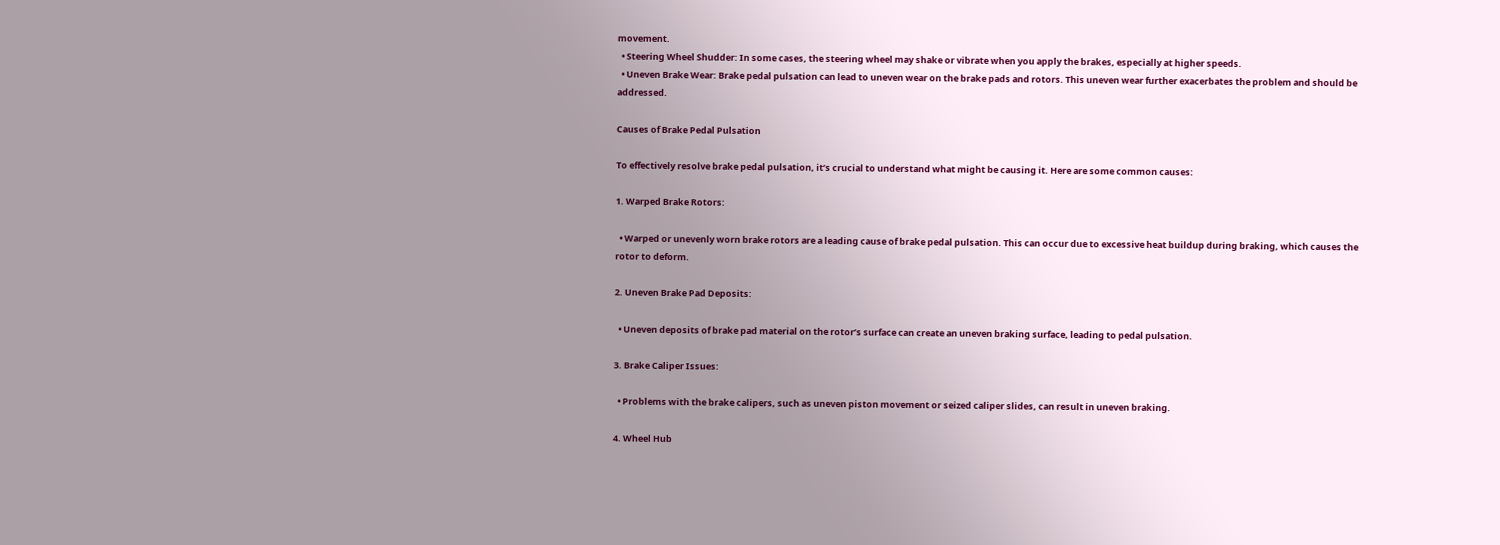movement.
  • Steering Wheel Shudder: In some cases, the steering wheel may shake or vibrate when you apply the brakes, especially at higher speeds.
  • Uneven Brake Wear: Brake pedal pulsation can lead to uneven wear on the brake pads and rotors. This uneven wear further exacerbates the problem and should be addressed.

Causes of Brake Pedal Pulsation

To effectively resolve brake pedal pulsation, it’s crucial to understand what might be causing it. Here are some common causes:

1. Warped Brake Rotors:

  • Warped or unevenly worn brake rotors are a leading cause of brake pedal pulsation. This can occur due to excessive heat buildup during braking, which causes the rotor to deform.

2. Uneven Brake Pad Deposits:

  • Uneven deposits of brake pad material on the rotor’s surface can create an uneven braking surface, leading to pedal pulsation.

3. Brake Caliper Issues:

  • Problems with the brake calipers, such as uneven piston movement or seized caliper slides, can result in uneven braking.

4. Wheel Hub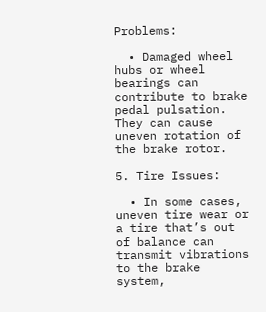Problems:

  • Damaged wheel hubs or wheel bearings can contribute to brake pedal pulsation. They can cause uneven rotation of the brake rotor.

5. Tire Issues:

  • In some cases, uneven tire wear or a tire that’s out of balance can transmit vibrations to the brake system,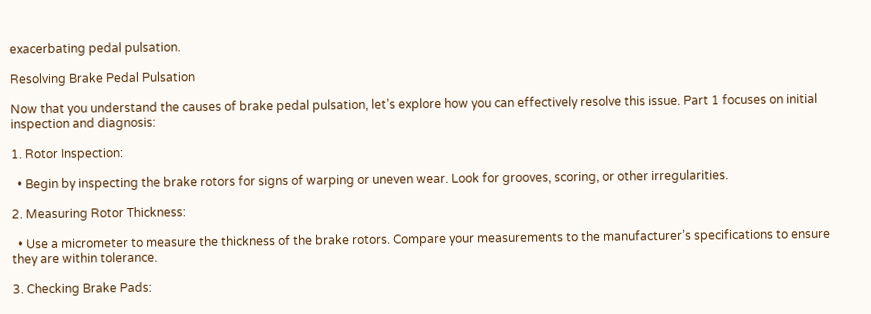exacerbating pedal pulsation.

Resolving Brake Pedal Pulsation

Now that you understand the causes of brake pedal pulsation, let’s explore how you can effectively resolve this issue. Part 1 focuses on initial inspection and diagnosis:

1. Rotor Inspection:

  • Begin by inspecting the brake rotors for signs of warping or uneven wear. Look for grooves, scoring, or other irregularities.

2. Measuring Rotor Thickness:

  • Use a micrometer to measure the thickness of the brake rotors. Compare your measurements to the manufacturer’s specifications to ensure they are within tolerance.

3. Checking Brake Pads: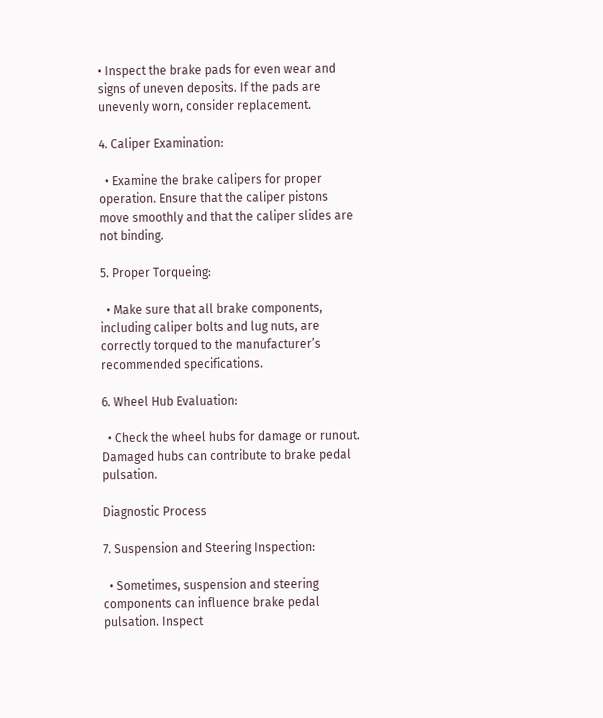• Inspect the brake pads for even wear and signs of uneven deposits. If the pads are unevenly worn, consider replacement.

4. Caliper Examination:

  • Examine the brake calipers for proper operation. Ensure that the caliper pistons move smoothly and that the caliper slides are not binding.

5. Proper Torqueing:

  • Make sure that all brake components, including caliper bolts and lug nuts, are correctly torqued to the manufacturer’s recommended specifications.

6. Wheel Hub Evaluation:

  • Check the wheel hubs for damage or runout. Damaged hubs can contribute to brake pedal pulsation.

Diagnostic Process

7. Suspension and Steering Inspection:

  • Sometimes, suspension and steering components can influence brake pedal pulsation. Inspect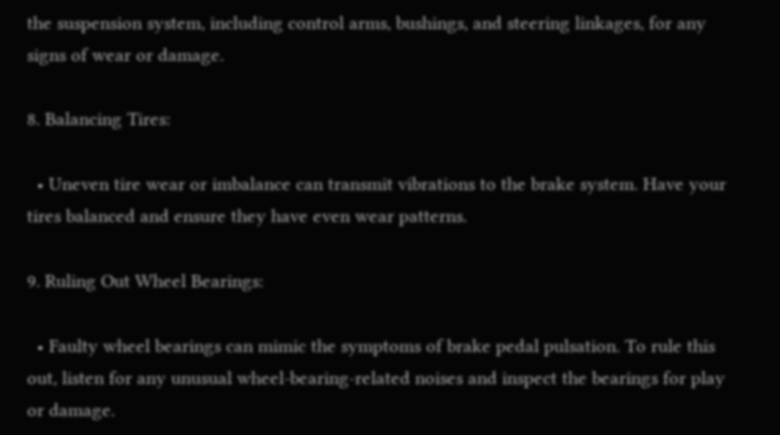the suspension system, including control arms, bushings, and steering linkages, for any signs of wear or damage.

8. Balancing Tires:

  • Uneven tire wear or imbalance can transmit vibrations to the brake system. Have your tires balanced and ensure they have even wear patterns.

9. Ruling Out Wheel Bearings:

  • Faulty wheel bearings can mimic the symptoms of brake pedal pulsation. To rule this out, listen for any unusual wheel-bearing-related noises and inspect the bearings for play or damage.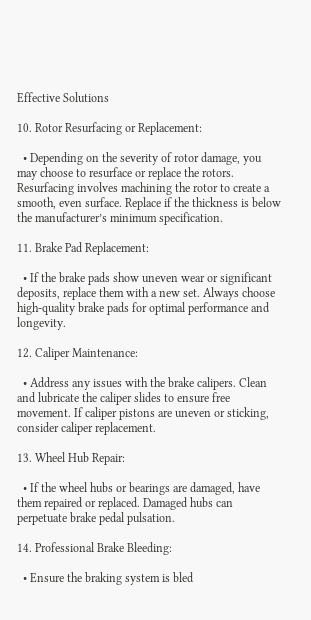Effective Solutions

10. Rotor Resurfacing or Replacement:

  • Depending on the severity of rotor damage, you may choose to resurface or replace the rotors. Resurfacing involves machining the rotor to create a smooth, even surface. Replace if the thickness is below the manufacturer’s minimum specification.

11. Brake Pad Replacement:

  • If the brake pads show uneven wear or significant deposits, replace them with a new set. Always choose high-quality brake pads for optimal performance and longevity.

12. Caliper Maintenance:

  • Address any issues with the brake calipers. Clean and lubricate the caliper slides to ensure free movement. If caliper pistons are uneven or sticking, consider caliper replacement.

13. Wheel Hub Repair:

  • If the wheel hubs or bearings are damaged, have them repaired or replaced. Damaged hubs can perpetuate brake pedal pulsation.

14. Professional Brake Bleeding:

  • Ensure the braking system is bled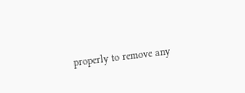properly to remove any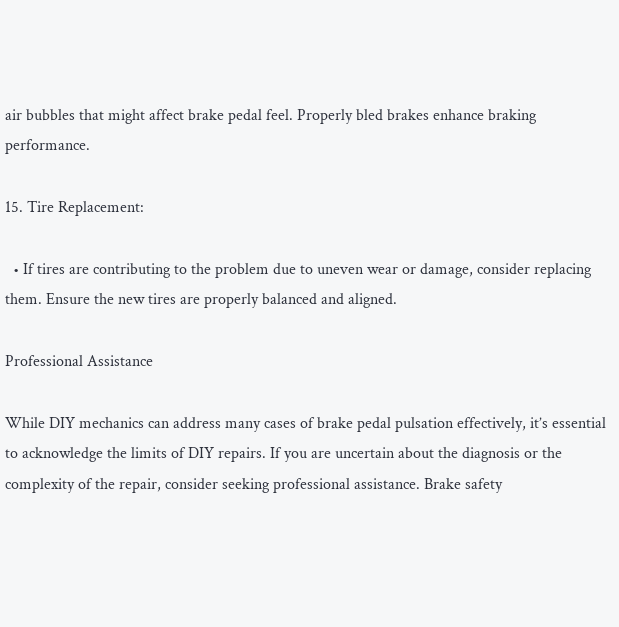air bubbles that might affect brake pedal feel. Properly bled brakes enhance braking performance.

15. Tire Replacement:

  • If tires are contributing to the problem due to uneven wear or damage, consider replacing them. Ensure the new tires are properly balanced and aligned.

Professional Assistance

While DIY mechanics can address many cases of brake pedal pulsation effectively, it’s essential to acknowledge the limits of DIY repairs. If you are uncertain about the diagnosis or the complexity of the repair, consider seeking professional assistance. Brake safety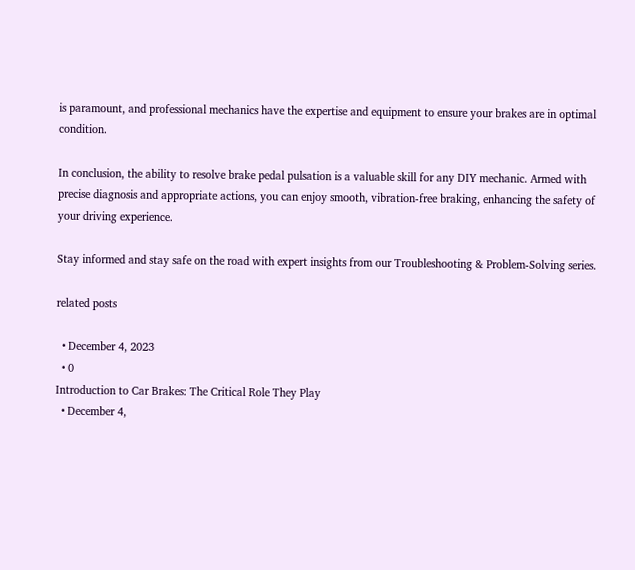is paramount, and professional mechanics have the expertise and equipment to ensure your brakes are in optimal condition.

In conclusion, the ability to resolve brake pedal pulsation is a valuable skill for any DIY mechanic. Armed with precise diagnosis and appropriate actions, you can enjoy smooth, vibration-free braking, enhancing the safety of your driving experience.

Stay informed and stay safe on the road with expert insights from our Troubleshooting & Problem-Solving series.

related posts

  • December 4, 2023
  • 0
Introduction to Car Brakes: The Critical Role They Play
  • December 4,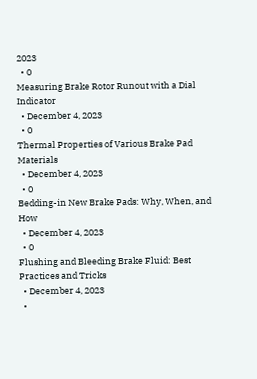2023
  • 0
Measuring Brake Rotor Runout with a Dial Indicator
  • December 4, 2023
  • 0
Thermal Properties of Various Brake Pad Materials
  • December 4, 2023
  • 0
Bedding-in New Brake Pads: Why, When, and How
  • December 4, 2023
  • 0
Flushing and Bleeding Brake Fluid: Best Practices and Tricks
  • December 4, 2023
  •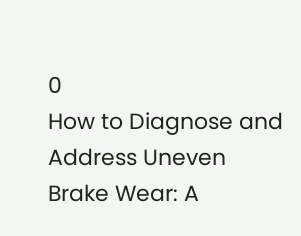0
How to Diagnose and Address Uneven Brake Wear: A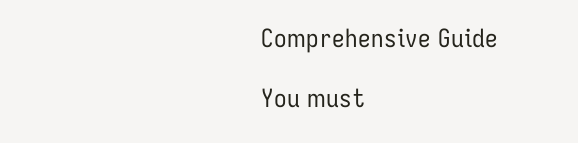Comprehensive Guide

You must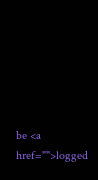be <a href="">logged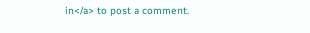in</a> to post a comment.